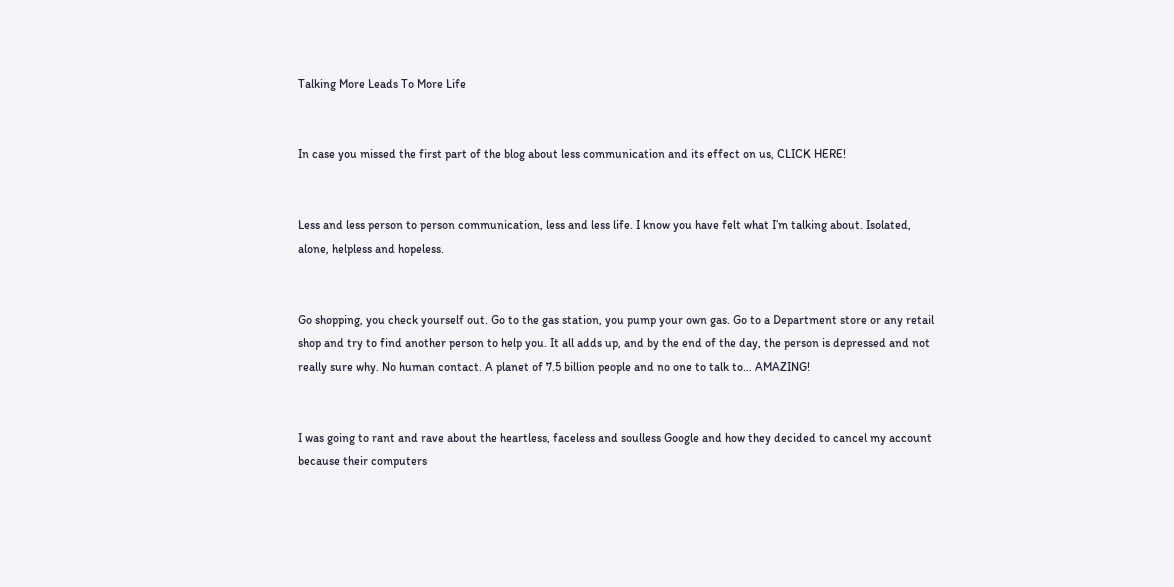Talking More Leads To More Life


In case you missed the first part of the blog about less communication and its effect on us, CLICK HERE!


Less and less person to person communication, less and less life. I know you have felt what I’m talking about. Isolated, alone, helpless and hopeless.


Go shopping, you check yourself out. Go to the gas station, you pump your own gas. Go to a Department store or any retail shop and try to find another person to help you. It all adds up, and by the end of the day, the person is depressed and not really sure why. No human contact. A planet of 7.5 billion people and no one to talk to… AMAZING!


I was going to rant and rave about the heartless, faceless and soulless Google and how they decided to cancel my account because their computers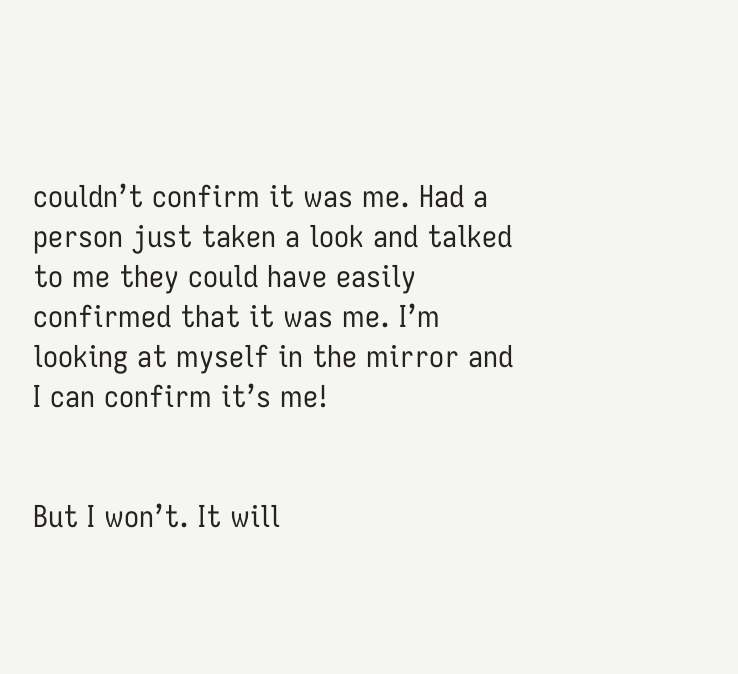couldn’t confirm it was me. Had a person just taken a look and talked to me they could have easily confirmed that it was me. I’m looking at myself in the mirror and I can confirm it’s me!


But I won’t. It will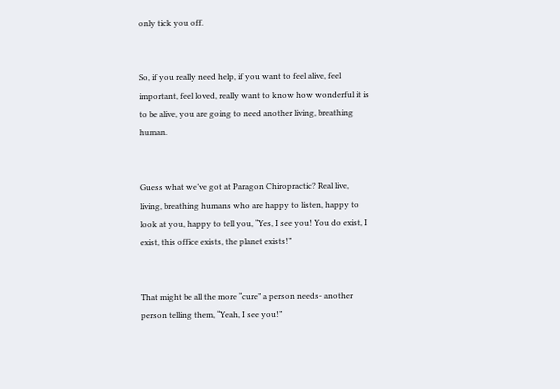only tick you off.


So, if you really need help, if you want to feel alive, feel important, feel loved, really want to know how wonderful it is to be alive, you are going to need another living, breathing human.


Guess what we’ve got at Paragon Chiropractic? Real live, living, breathing humans who are happy to listen, happy to look at you, happy to tell you, “Yes, I see you! You do exist, I exist, this office exists, the planet exists!”


That might be all the more “cure” a person needs- another person telling them, “Yeah, I see you!”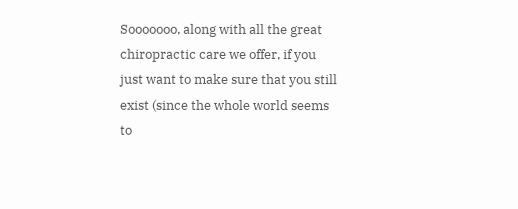Sooooooo, along with all the great chiropractic care we offer, if you just want to make sure that you still exist (since the whole world seems to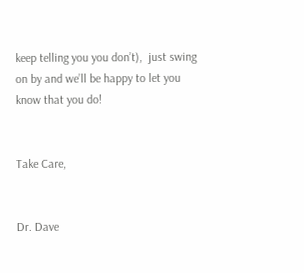keep telling you you don’t),  just swing on by and we’ll be happy to let you know that you do!


Take Care,


Dr. Dave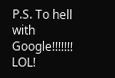P.S. To hell with Google!!!!!!! LOL!